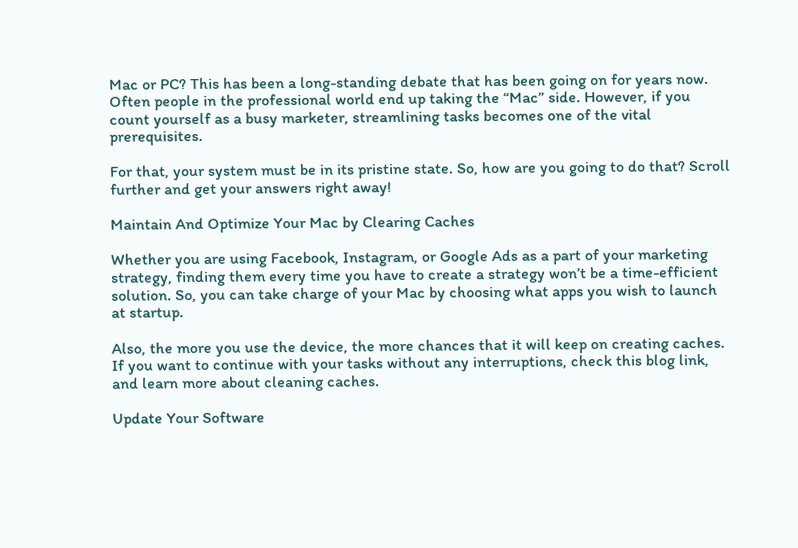Mac or PC? This has been a long-standing debate that has been going on for years now. Often people in the professional world end up taking the “Mac” side. However, if you count yourself as a busy marketer, streamlining tasks becomes one of the vital prerequisites.

For that, your system must be in its pristine state. So, how are you going to do that? Scroll further and get your answers right away!

Maintain And Optimize Your Mac by Clearing Caches

Whether you are using Facebook, Instagram, or Google Ads as a part of your marketing strategy, finding them every time you have to create a strategy won’t be a time-efficient solution. So, you can take charge of your Mac by choosing what apps you wish to launch at startup.

Also, the more you use the device, the more chances that it will keep on creating caches. If you want to continue with your tasks without any interruptions, check this blog link, and learn more about cleaning caches.

Update Your Software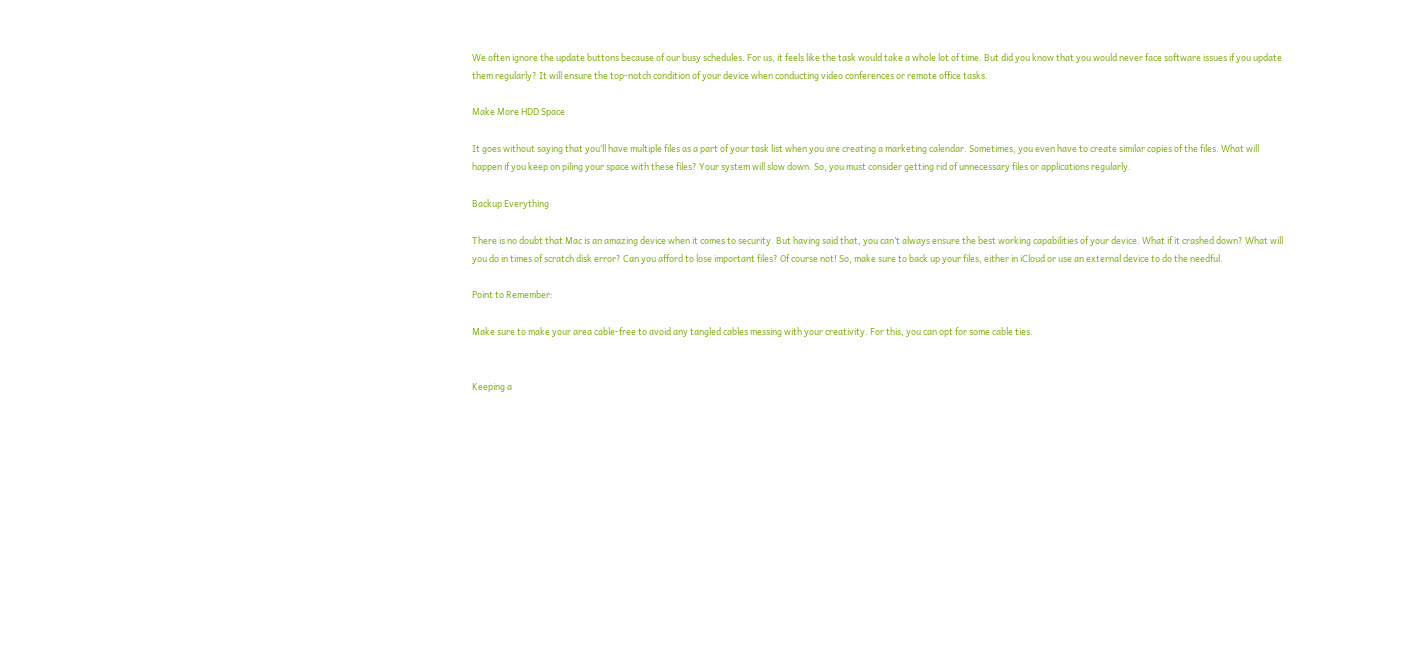We often ignore the update buttons because of our busy schedules. For us, it feels like the task would take a whole lot of time. But did you know that you would never face software issues if you update them regularly? It will ensure the top-notch condition of your device when conducting video conferences or remote office tasks.

Make More HDD Space

It goes without saying that you’ll have multiple files as a part of your task list when you are creating a marketing calendar. Sometimes, you even have to create similar copies of the files. What will happen if you keep on piling your space with these files? Your system will slow down. So, you must consider getting rid of unnecessary files or applications regularly.

Backup Everything

There is no doubt that Mac is an amazing device when it comes to security. But having said that, you can’t always ensure the best working capabilities of your device. What if it crashed down? What will you do in times of scratch disk error? Can you afford to lose important files? Of course not! So, make sure to back up your files, either in iCloud or use an external device to do the needful.

Point to Remember:

Make sure to make your area cable-free to avoid any tangled cables messing with your creativity. For this, you can opt for some cable ties.


Keeping a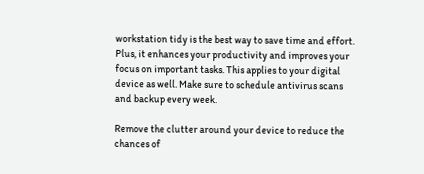workstation tidy is the best way to save time and effort. Plus, it enhances your productivity and improves your focus on important tasks. This applies to your digital device as well. Make sure to schedule antivirus scans and backup every week.

Remove the clutter around your device to reduce the chances of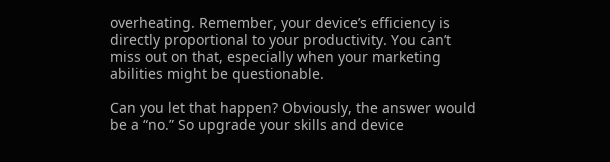overheating. Remember, your device’s efficiency is directly proportional to your productivity. You can’t miss out on that, especially when your marketing abilities might be questionable.

Can you let that happen? Obviously, the answer would be a “no.” So upgrade your skills and device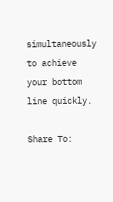simultaneously to achieve your bottom line quickly.

Share To: